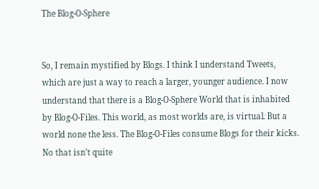The Blog-O-Sphere


So, I remain mystified by Blogs. I think I understand Tweets, which are just a way to reach a larger, younger audience. I now understand that there is a Blog-O-Sphere World that is inhabited by Blog-O-Files. This world, as most worlds are, is virtual. But a world none the less. The Blog-O-Files consume Blogs for their kicks. No that isn’t quite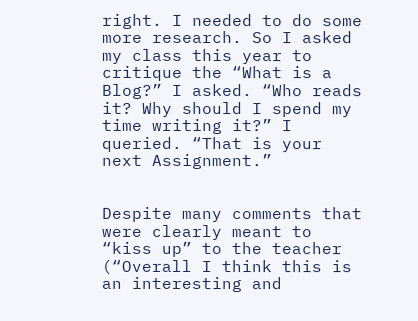right. I needed to do some more research. So I asked my class this year to critique the “What is a Blog?” I asked. “Who reads it? Why should I spend my time writing it?” I queried. “That is your next Assignment.”


Despite many comments that were clearly meant to “kiss up” to the teacher (“Overall I think this is an interesting and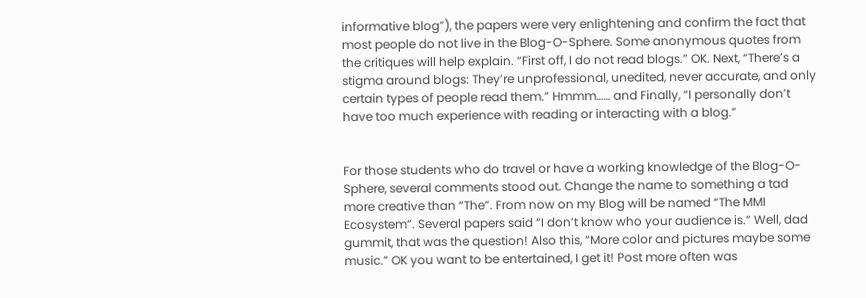informative blog”), the papers were very enlightening and confirm the fact that most people do not live in the Blog-O-Sphere. Some anonymous quotes from the critiques will help explain. “First off, I do not read blogs.” OK. Next, “There’s a stigma around blogs: They’re unprofessional, unedited, never accurate, and only certain types of people read them.” Hmmm…… and Finally, “I personally don’t have too much experience with reading or interacting with a blog.”


For those students who do travel or have a working knowledge of the Blog-O-Sphere, several comments stood out. Change the name to something a tad more creative than “The”. From now on my Blog will be named “The MMI Ecosystem”. Several papers said “I don’t know who your audience is.” Well, dad gummit, that was the question! Also this, “More color and pictures maybe some music.” OK you want to be entertained, I get it! Post more often was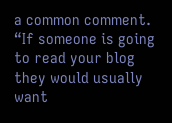a common comment. “If someone is going to read your blog they would usually want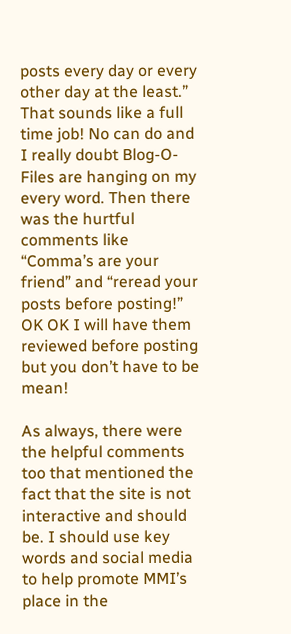posts every day or every other day at the least.” That sounds like a full time job! No can do and I really doubt Blog-O-Files are hanging on my every word. Then there was the hurtful comments like “Comma’s are your friend” and “reread your posts before posting!” OK OK I will have them reviewed before posting but you don’t have to be mean!

As always, there were the helpful comments too that mentioned the fact that the site is not interactive and should be. I should use key words and social media to help promote MMI’s place in the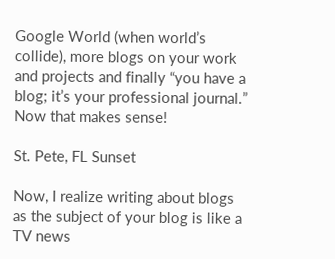Google World (when world’s collide), more blogs on your work and projects and finally “you have a blog; it’s your professional journal.” Now that makes sense!

St. Pete, FL Sunset

Now, I realize writing about blogs as the subject of your blog is like a TV news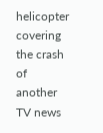helicopter covering the crash of another TV news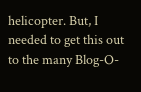helicopter. But, I needed to get this out to the many Blog-O-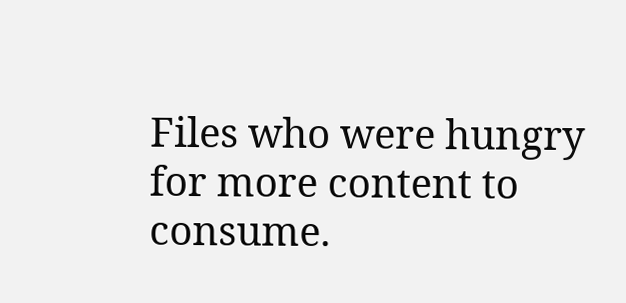Files who were hungry for more content to consume.